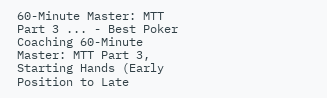60-Minute Master: MTT Part 3 ... - Best Poker Coaching 60-Minute Master: MTT Part 3, Starting Hands (Early Position to Late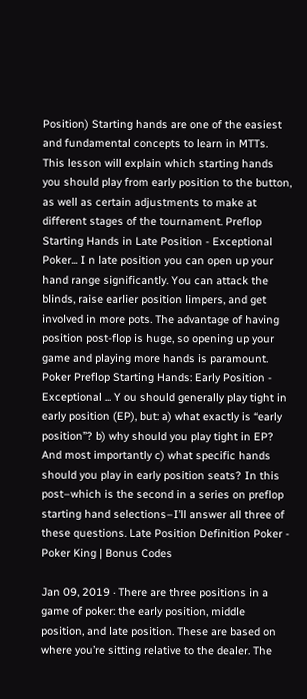Position) Starting hands are one of the easiest and fundamental concepts to learn in MTTs. This lesson will explain which starting hands you should play from early position to the button, as well as certain adjustments to make at different stages of the tournament. Preflop Starting Hands in Late Position - Exceptional Poker... I n late position you can open up your hand range significantly. You can attack the blinds, raise earlier position limpers, and get involved in more pots. The advantage of having position post-flop is huge, so opening up your game and playing more hands is paramount. Poker Preflop Starting Hands: Early Position - Exceptional ... Y ou should generally play tight in early position (EP), but: a) what exactly is “early position”? b) why should you play tight in EP? And most importantly c) what specific hands should you play in early position seats? In this post–which is the second in a series on preflop starting hand selections–I’ll answer all three of these questions. Late Position Definition Poker - Poker King | Bonus Codes

Jan 09, 2019 · There are three positions in a game of poker: the early position, middle position, and late position. These are based on where you’re sitting relative to the dealer. The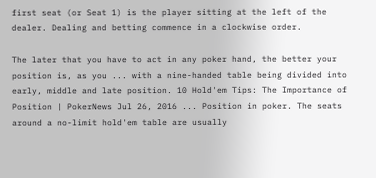first seat (or Seat 1) is the player sitting at the left of the dealer. Dealing and betting commence in a clockwise order.

The later that you have to act in any poker hand, the better your position is, as you ... with a nine-handed table being divided into early, middle and late position. 10 Hold'em Tips: The Importance of Position | PokerNews Jul 26, 2016 ... Position in poker. The seats around a no-limit hold'em table are usually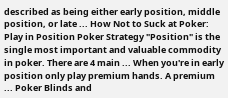described as being either early position, middle position, or late ... How Not to Suck at Poker: Play in Position Poker Strategy "Position" is the single most important and valuable commodity in poker. There are 4 main ... When you're in early position only play premium hands. A premium  ... Poker Blinds and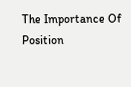The Importance Of Position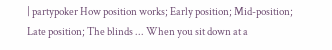| partypoker How position works; Early position; Mid-position; Late position; The blinds ... When you sit down at a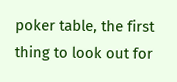poker table, the first thing to look out for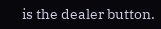is the dealer button.